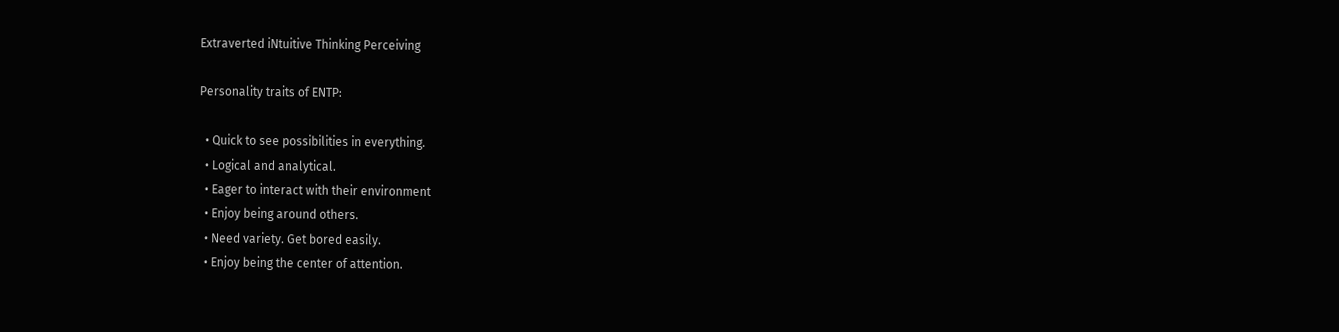Extraverted iNtuitive Thinking Perceiving

Personality traits of ENTP:

  • Quick to see possibilities in everything.
  • Logical and analytical.
  • Eager to interact with their environment
  • Enjoy being around others.
  • Need variety. Get bored easily.
  • Enjoy being the center of attention.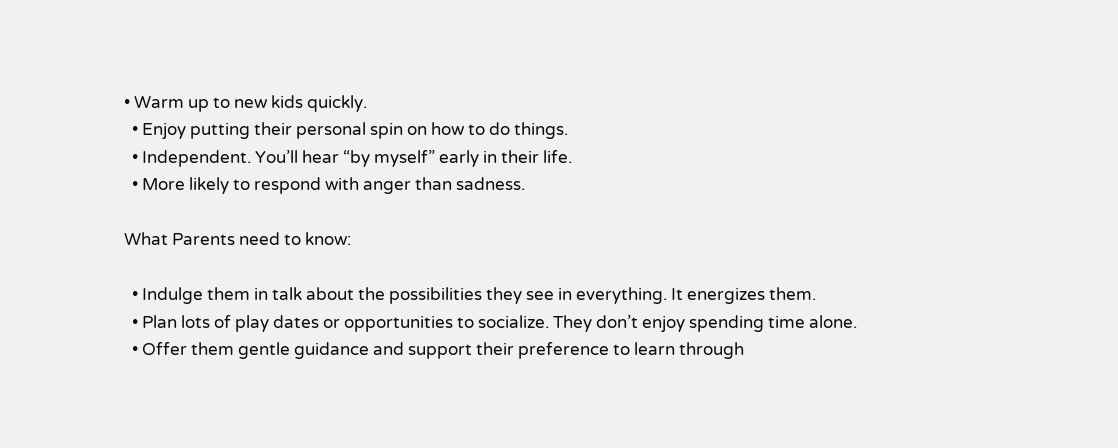• Warm up to new kids quickly.
  • Enjoy putting their personal spin on how to do things.
  • Independent. You’ll hear “by myself” early in their life.
  • More likely to respond with anger than sadness.

What Parents need to know:

  • Indulge them in talk about the possibilities they see in everything. It energizes them.
  • Plan lots of play dates or opportunities to socialize. They don’t enjoy spending time alone.
  • Offer them gentle guidance and support their preference to learn through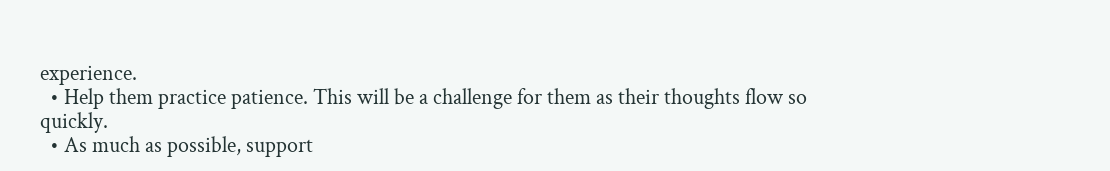experience.
  • Help them practice patience. This will be a challenge for them as their thoughts flow so quickly.
  • As much as possible, support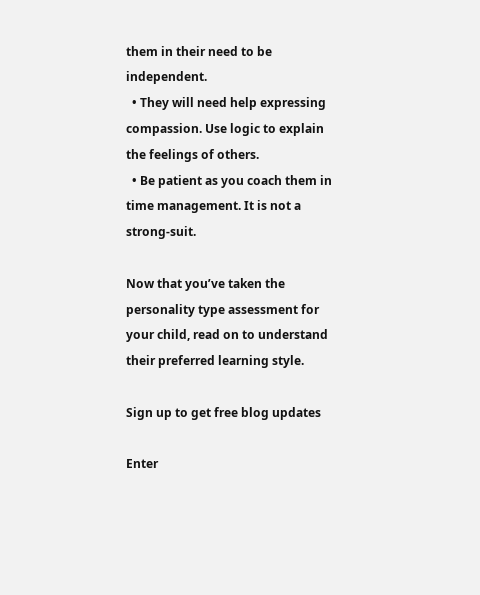them in their need to be independent.
  • They will need help expressing compassion. Use logic to explain the feelings of others.
  • Be patient as you coach them in time management. It is not a strong-suit.

Now that you’ve taken the personality type assessment for your child, read on to understand their preferred learning style.

Sign up to get free blog updates

Enter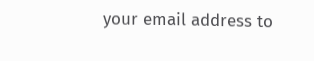your email address to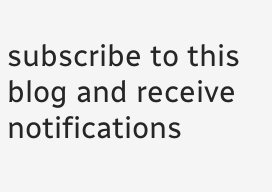subscribe to this blog and receive notifications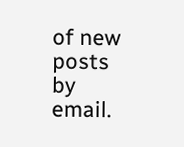of new posts by email.